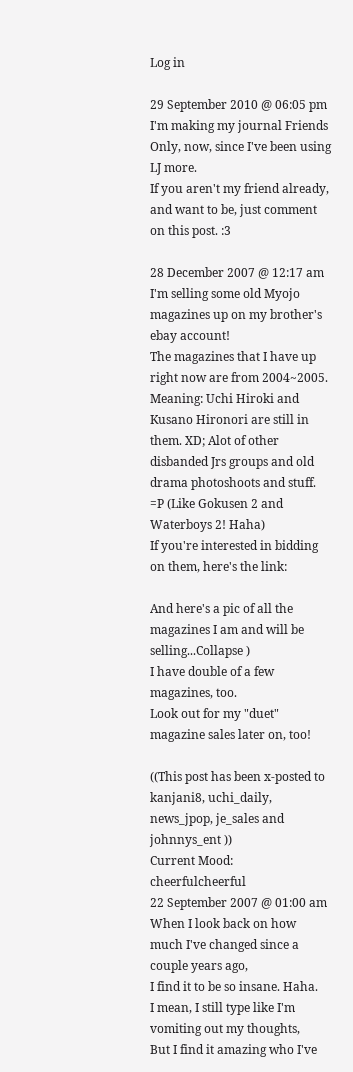Log in

29 September 2010 @ 06:05 pm
I'm making my journal Friends Only, now, since I've been using LJ more.
If you aren't my friend already, and want to be, just comment on this post. :3

28 December 2007 @ 12:17 am
I'm selling some old Myojo magazines up on my brother's ebay account!
The magazines that I have up right now are from 2004~2005. Meaning: Uchi Hiroki and Kusano Hironori are still in them. XD; Alot of other disbanded Jrs groups and old drama photoshoots and stuff. =P (Like Gokusen 2 and Waterboys 2! Haha)
If you're interested in bidding on them, here's the link:

And here's a pic of all the magazines I am and will be selling...Collapse )
I have double of a few magazines, too.
Look out for my "duet" magazine sales later on, too!

((This post has been x-posted to kanjani8, uchi_daily, news_jpop, je_sales and johnnys_ent ))
Current Mood: cheerfulcheerful
22 September 2007 @ 01:00 am
When I look back on how much I've changed since a couple years ago,
I find it to be so insane. Haha.
I mean, I still type like I'm vomiting out my thoughts,
But I find it amazing who I've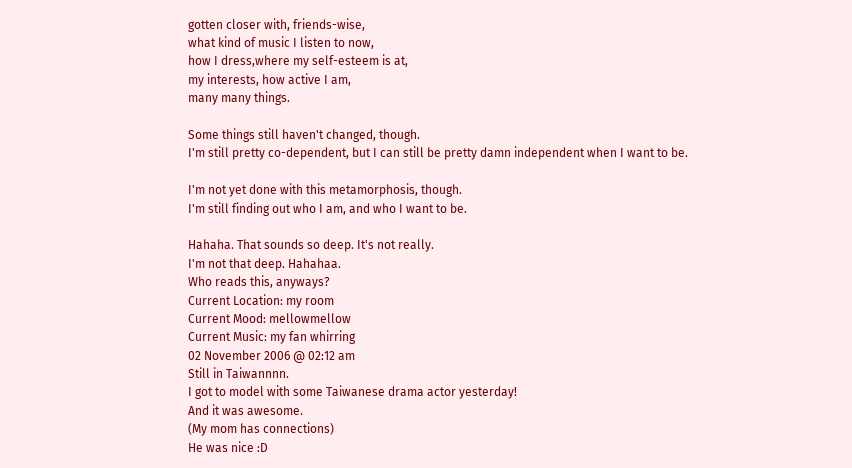gotten closer with, friends-wise,
what kind of music I listen to now,
how I dress,where my self-esteem is at,
my interests, how active I am,
many many things.

Some things still haven't changed, though.
I'm still pretty co-dependent, but I can still be pretty damn independent when I want to be.

I'm not yet done with this metamorphosis, though.
I'm still finding out who I am, and who I want to be.

Hahaha. That sounds so deep. It's not really.
I'm not that deep. Hahahaa.
Who reads this, anyways?
Current Location: my room
Current Mood: mellowmellow
Current Music: my fan whirring
02 November 2006 @ 02:12 am
Still in Taiwannnn.
I got to model with some Taiwanese drama actor yesterday!
And it was awesome.
(My mom has connections)
He was nice :D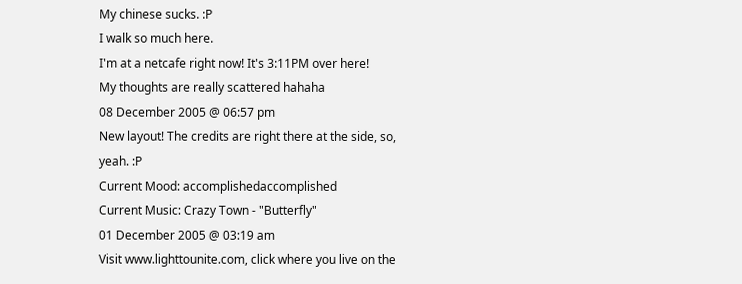My chinese sucks. :P
I walk so much here.
I'm at a netcafe right now! It's 3:11PM over here!
My thoughts are really scattered hahaha
08 December 2005 @ 06:57 pm
New layout! The credits are right there at the side, so, yeah. :P
Current Mood: accomplishedaccomplished
Current Music: Crazy Town - "Butterfly"
01 December 2005 @ 03:19 am
Visit www.lighttounite.com, click where you live on the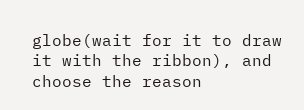globe(wait for it to draw it with the ribbon), and choose the reason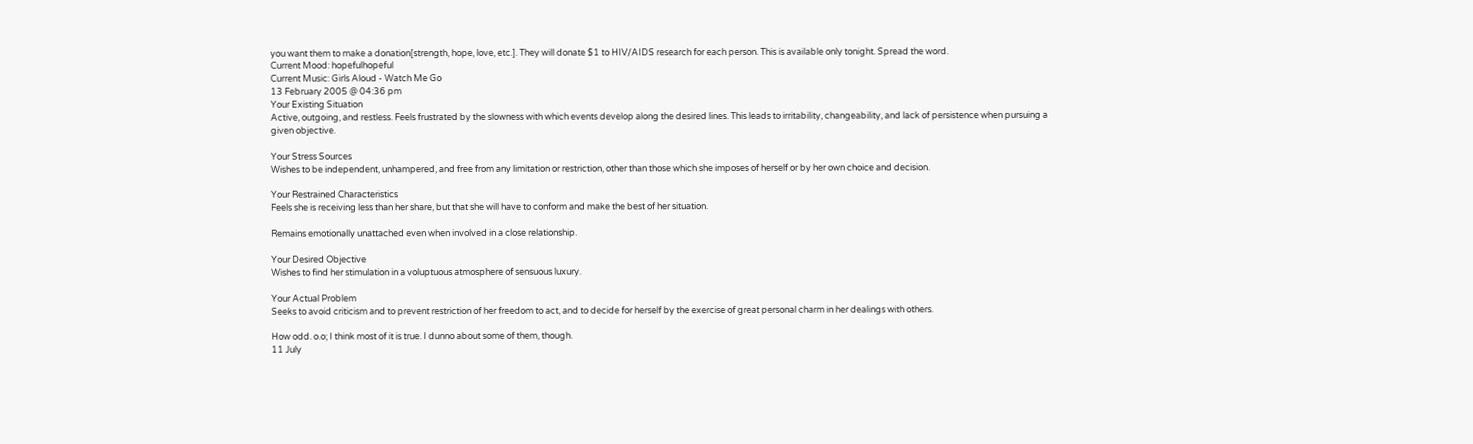you want them to make a donation[strength, hope, love, etc.]. They will donate $1 to HIV/AIDS research for each person. This is available only tonight. Spread the word.
Current Mood: hopefulhopeful
Current Music: Girls Aloud - Watch Me Go
13 February 2005 @ 04:36 pm
Your Existing Situation
Active, outgoing, and restless. Feels frustrated by the slowness with which events develop along the desired lines. This leads to irritability, changeability, and lack of persistence when pursuing a given objective.

Your Stress Sources
Wishes to be independent, unhampered, and free from any limitation or restriction, other than those which she imposes of herself or by her own choice and decision.

Your Restrained Characteristics
Feels she is receiving less than her share, but that she will have to conform and make the best of her situation.

Remains emotionally unattached even when involved in a close relationship.

Your Desired Objective
Wishes to find her stimulation in a voluptuous atmosphere of sensuous luxury.

Your Actual Problem
Seeks to avoid criticism and to prevent restriction of her freedom to act, and to decide for herself by the exercise of great personal charm in her dealings with others.

How odd. o.o; I think most of it is true. I dunno about some of them, though.
11 July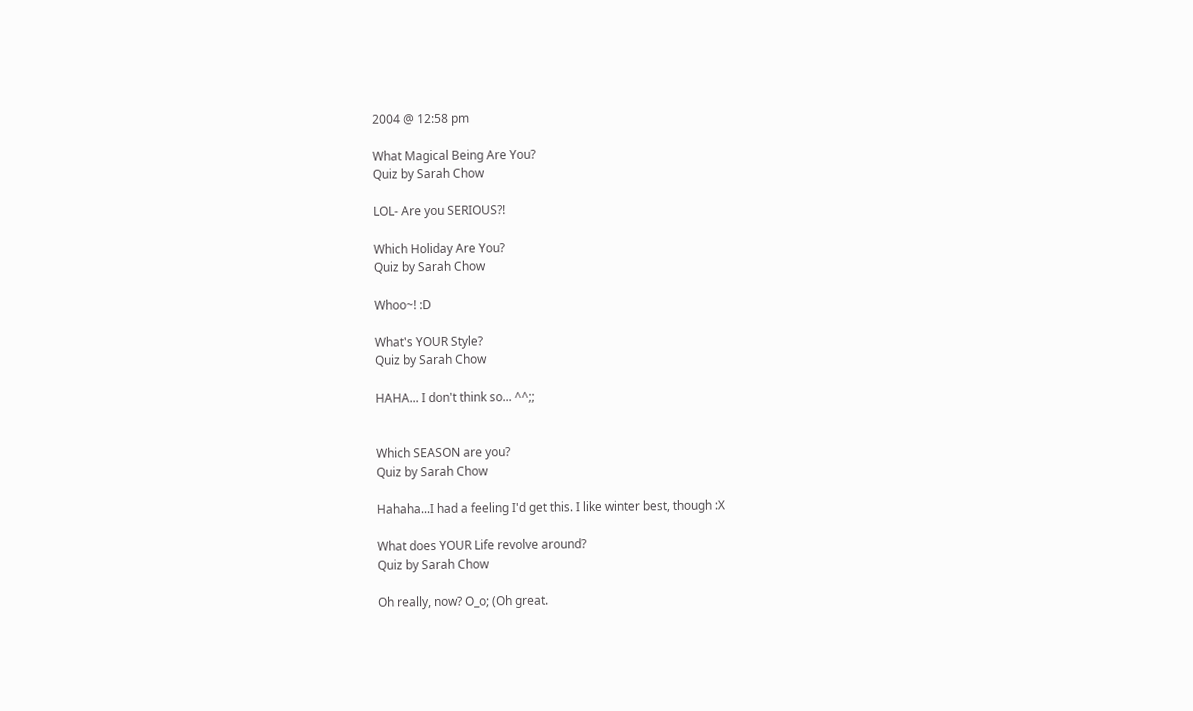2004 @ 12:58 pm

What Magical Being Are You?
Quiz by Sarah Chow

LOL- Are you SERIOUS?!

Which Holiday Are You?
Quiz by Sarah Chow

Whoo~! :D

What's YOUR Style?
Quiz by Sarah Chow

HAHA... I don't think so... ^^;;


Which SEASON are you?
Quiz by Sarah Chow

Hahaha...I had a feeling I'd get this. I like winter best, though :X

What does YOUR Life revolve around?
Quiz by Sarah Chow

Oh really, now? O_o; (Oh great.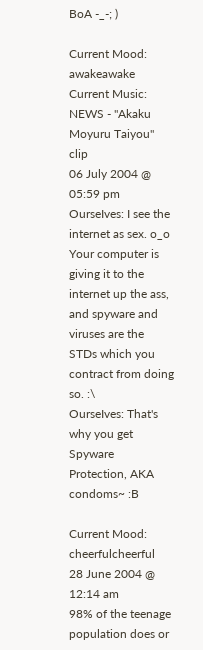BoA -_-; )

Current Mood: awakeawake
Current Music: NEWS - "Akaku Moyuru Taiyou" clip
06 July 2004 @ 05:59 pm
OurseIves: I see the internet as sex. o_o Your computer is giving it to the internet up the ass, and spyware and viruses are the STDs which you contract from doing so. :\
OurseIves: That's why you get Spyware Protection, AKA condoms~ :B

Current Mood: cheerfulcheerful
28 June 2004 @ 12:14 am
98% of the teenage population does or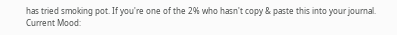has tried smoking pot. If you're one of the 2% who hasn't copy & paste this into your journal.
Current Mood: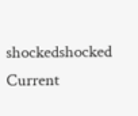shockedshocked
Current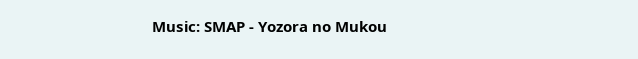Music: SMAP - Yozora no Mukou